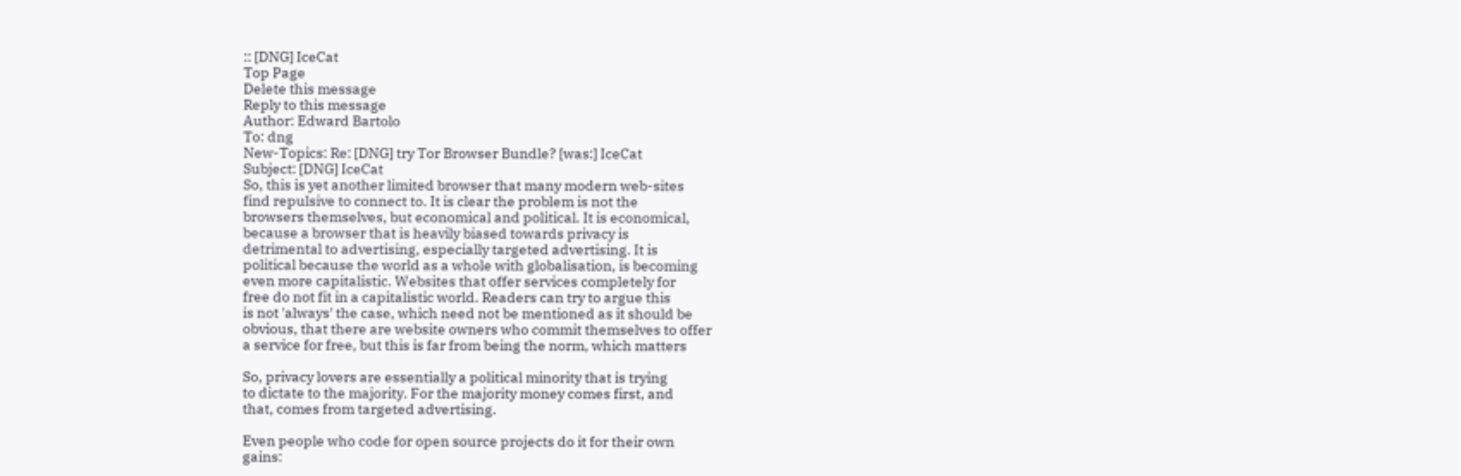:: [DNG] IceCat
Top Page
Delete this message
Reply to this message
Author: Edward Bartolo
To: dng
New-Topics: Re: [DNG] try Tor Browser Bundle? [was:] IceCat
Subject: [DNG] IceCat
So, this is yet another limited browser that many modern web-sites
find repulsive to connect to. It is clear the problem is not the
browsers themselves, but economical and political. It is economical,
because a browser that is heavily biased towards privacy is
detrimental to advertising, especially targeted advertising. It is
political because the world as a whole with globalisation, is becoming
even more capitalistic. Websites that offer services completely for
free do not fit in a capitalistic world. Readers can try to argue this
is not 'always' the case, which need not be mentioned as it should be
obvious, that there are website owners who commit themselves to offer
a service for free, but this is far from being the norm, which matters

So, privacy lovers are essentially a political minority that is trying
to dictate to the majority. For the majority money comes first, and
that, comes from targeted advertising.

Even people who code for open source projects do it for their own
gains: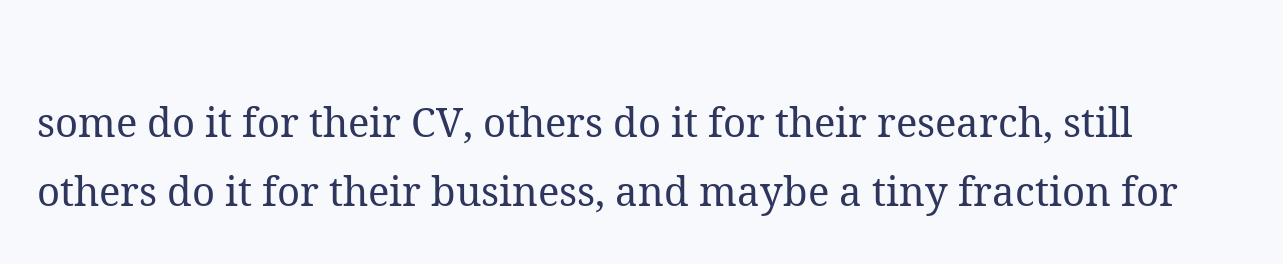some do it for their CV, others do it for their research, still
others do it for their business, and maybe a tiny fraction for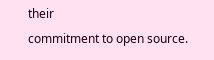their
commitment to open source.